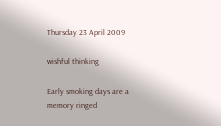Thursday 23 April 2009

wishful thinking

Early smoking days are a memory ringed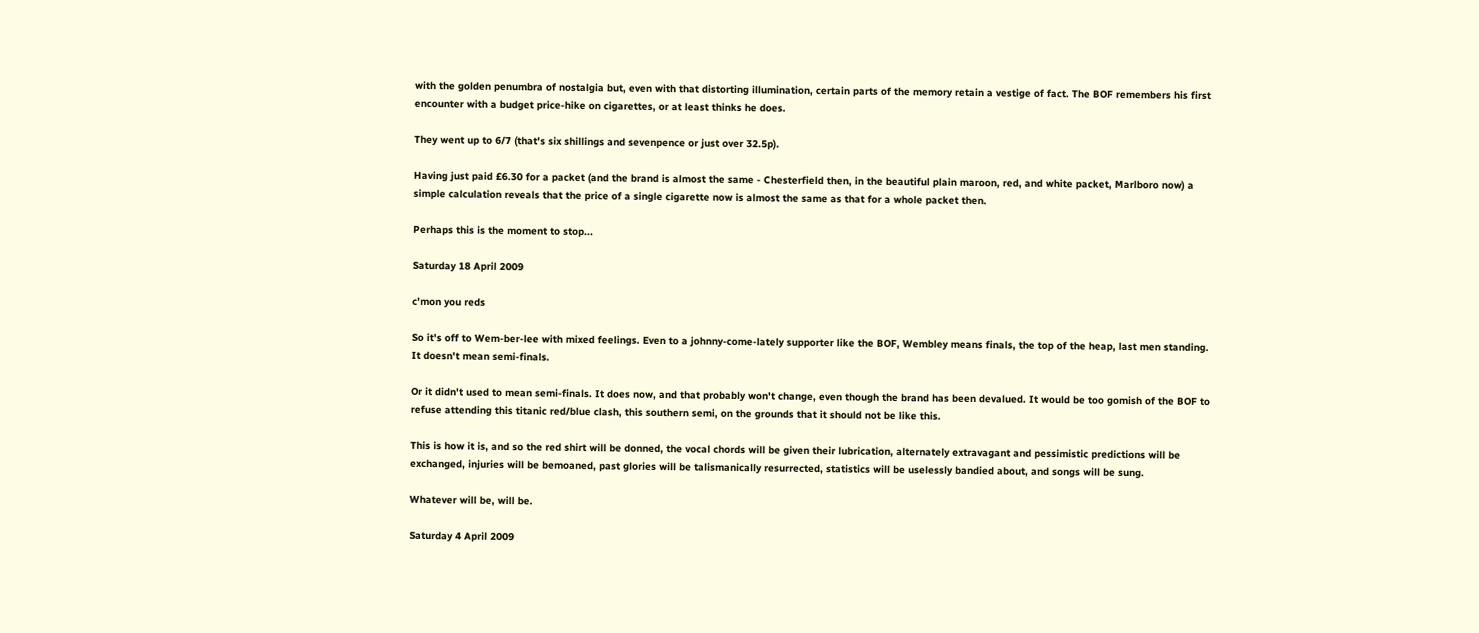with the golden penumbra of nostalgia but, even with that distorting illumination, certain parts of the memory retain a vestige of fact. The BOF remembers his first encounter with a budget price-hike on cigarettes, or at least thinks he does.

They went up to 6/7 (that's six shillings and sevenpence or just over 32.5p).

Having just paid £6.30 for a packet (and the brand is almost the same - Chesterfield then, in the beautiful plain maroon, red, and white packet, Marlboro now) a simple calculation reveals that the price of a single cigarette now is almost the same as that for a whole packet then.

Perhaps this is the moment to stop...

Saturday 18 April 2009

c'mon you reds

So it's off to Wem-ber-lee with mixed feelings. Even to a johnny-come-lately supporter like the BOF, Wembley means finals, the top of the heap, last men standing. It doesn't mean semi-finals.

Or it didn't used to mean semi-finals. It does now, and that probably won't change, even though the brand has been devalued. It would be too gomish of the BOF to refuse attending this titanic red/blue clash, this southern semi, on the grounds that it should not be like this.

This is how it is, and so the red shirt will be donned, the vocal chords will be given their lubrication, alternately extravagant and pessimistic predictions will be exchanged, injuries will be bemoaned, past glories will be talismanically resurrected, statistics will be uselessly bandied about, and songs will be sung.

Whatever will be, will be.

Saturday 4 April 2009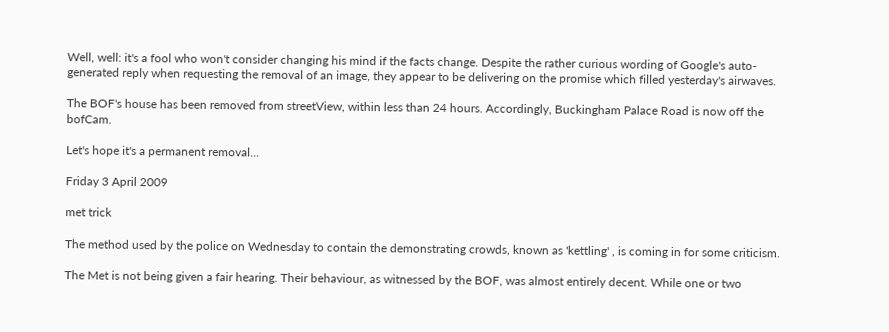Well, well: it's a fool who won't consider changing his mind if the facts change. Despite the rather curious wording of Google's auto-generated reply when requesting the removal of an image, they appear to be delivering on the promise which filled yesterday's airwaves.

The BOF's house has been removed from streetView, within less than 24 hours. Accordingly, Buckingham Palace Road is now off the bofCam.

Let's hope it's a permanent removal...

Friday 3 April 2009

met trick

The method used by the police on Wednesday to contain the demonstrating crowds, known as 'kettling' , is coming in for some criticism.

The Met is not being given a fair hearing. Their behaviour, as witnessed by the BOF, was almost entirely decent. While one or two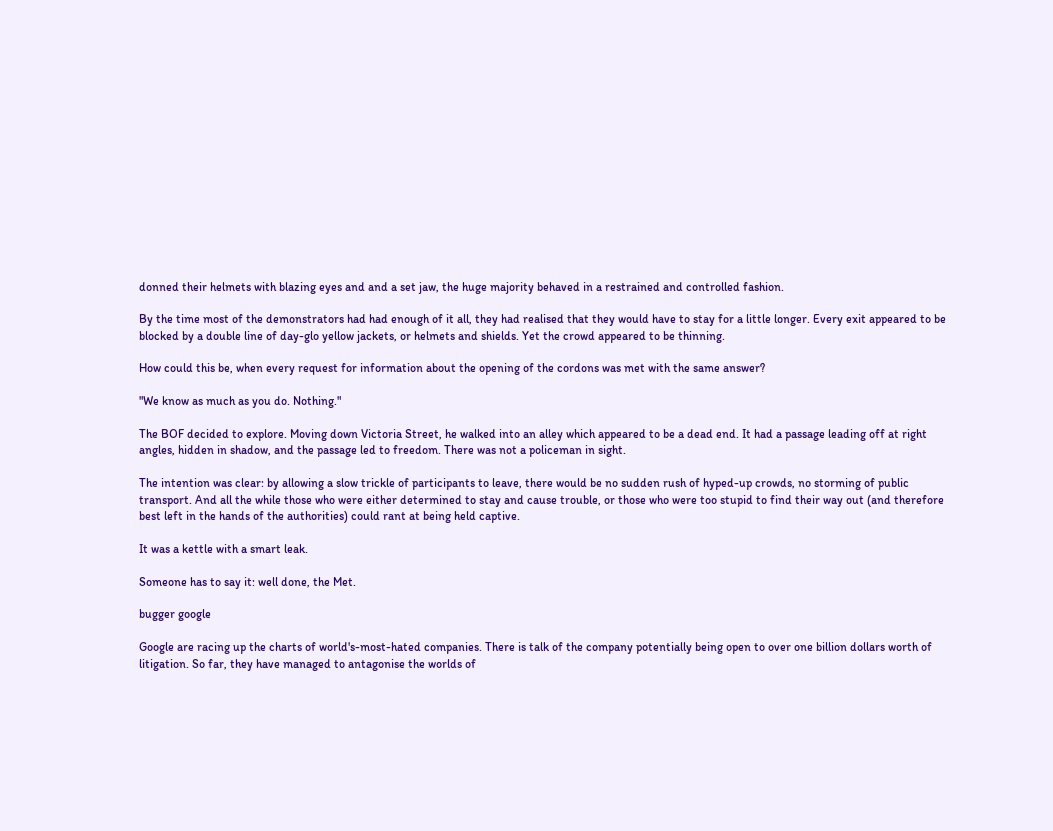donned their helmets with blazing eyes and and a set jaw, the huge majority behaved in a restrained and controlled fashion.

By the time most of the demonstrators had had enough of it all, they had realised that they would have to stay for a little longer. Every exit appeared to be blocked by a double line of day-glo yellow jackets, or helmets and shields. Yet the crowd appeared to be thinning.

How could this be, when every request for information about the opening of the cordons was met with the same answer?

"We know as much as you do. Nothing."

The BOF decided to explore. Moving down Victoria Street, he walked into an alley which appeared to be a dead end. It had a passage leading off at right angles, hidden in shadow, and the passage led to freedom. There was not a policeman in sight.

The intention was clear: by allowing a slow trickle of participants to leave, there would be no sudden rush of hyped-up crowds, no storming of public transport. And all the while those who were either determined to stay and cause trouble, or those who were too stupid to find their way out (and therefore best left in the hands of the authorities) could rant at being held captive.

It was a kettle with a smart leak.

Someone has to say it: well done, the Met.

bugger google

Google are racing up the charts of world's-most-hated companies. There is talk of the company potentially being open to over one billion dollars worth of litigation. So far, they have managed to antagonise the worlds of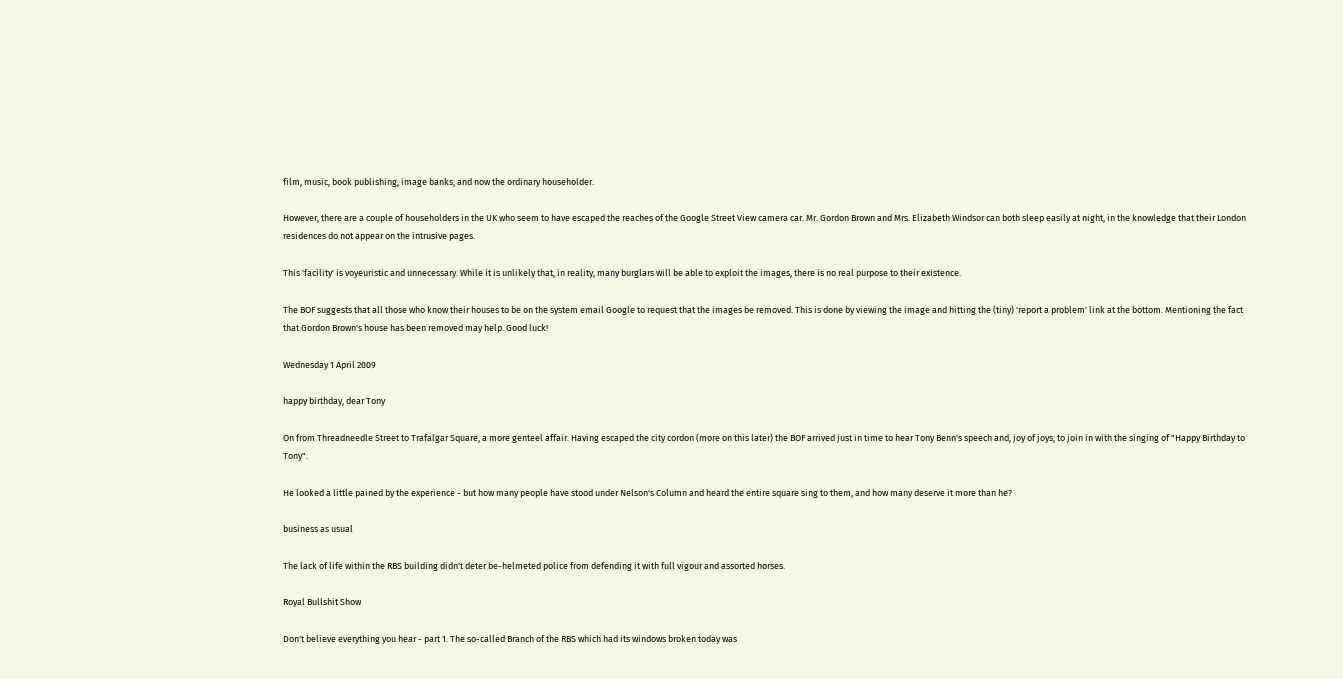film, music, book publishing, image banks, and now the ordinary householder.

However, there are a couple of householders in the UK who seem to have escaped the reaches of the Google Street View camera car. Mr. Gordon Brown and Mrs. Elizabeth Windsor can both sleep easily at night, in the knowledge that their London residences do not appear on the intrusive pages.

This 'facility' is voyeuristic and unnecessary. While it is unlikely that, in reality, many burglars will be able to exploit the images, there is no real purpose to their existence.

The BOF suggests that all those who know their houses to be on the system email Google to request that the images be removed. This is done by viewing the image and hitting the (tiny) 'report a problem' link at the bottom. Mentioning the fact that Gordon Brown's house has been removed may help. Good luck!

Wednesday 1 April 2009

happy birthday, dear Tony

On from Threadneedle Street to Trafalgar Square, a more genteel affair. Having escaped the city cordon (more on this later) the BOF arrived just in time to hear Tony Benn's speech and, joy of joys, to join in with the singing of "Happy Birthday to Tony".

He looked a little pained by the experience - but how many people have stood under Nelson's Column and heard the entire square sing to them, and how many deserve it more than he?

business as usual

The lack of life within the RBS building didn't deter be-helmeted police from defending it with full vigour and assorted horses.

Royal Bullshit Show

Don't believe everything you hear - part 1. The so-called Branch of the RBS which had its windows broken today was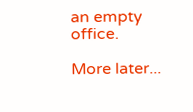an empty office.

More later...